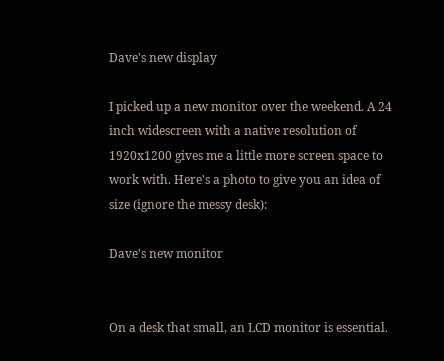Dave's new display

I picked up a new monitor over the weekend. A 24 inch widescreen with a native resolution of 1920x1200 gives me a little more screen space to work with. Here's a photo to give you an idea of size (ignore the messy desk):

Dave's new monitor


On a desk that small, an LCD monitor is essential.